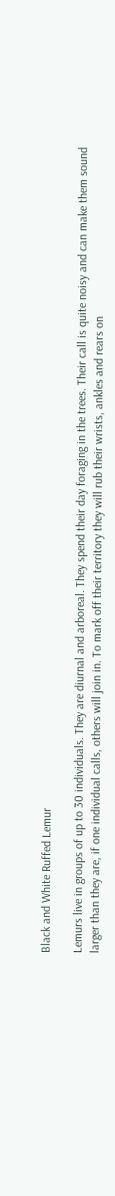Black and White Ruffed Lemur

Lemurs live in groups of up to 30 individuals. They are diurnal and arboreal. They spend their day foraging in the trees. Their call is quite noisy and can make them sound larger than they are, if one individual calls, others will join in. To mark off their territory they will rub their wrists, ankles and rears on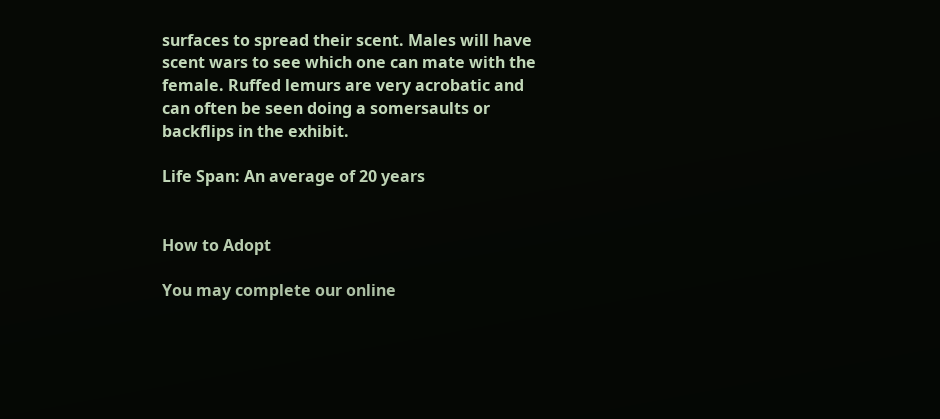surfaces to spread their scent. Males will have scent wars to see which one can mate with the female. Ruffed lemurs are very acrobatic and can often be seen doing a somersaults or backflips in the exhibit.

Life Span: An average of 20 years


How to Adopt

You may complete our online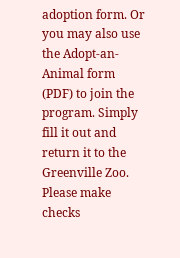adoption form. Or you may also use the Adopt-an-Animal form (PDF) to join the program. Simply fill it out and return it to the Greenville Zoo. Please make checks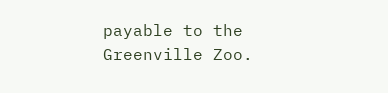payable to the Greenville Zoo.